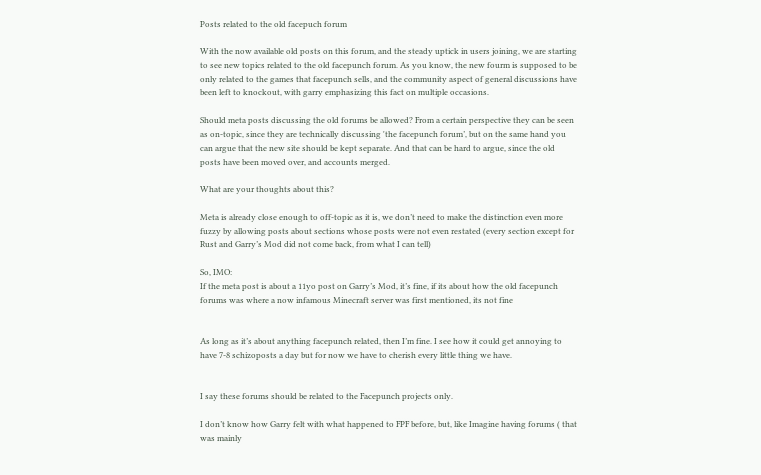Posts related to the old facepuch forum

With the now available old posts on this forum, and the steady uptick in users joining, we are starting to see new topics related to the old facepunch forum. As you know, the new fourm is supposed to be only related to the games that facepunch sells, and the community aspect of general discussions have been left to knockout, with garry emphasizing this fact on multiple occasions.

Should meta posts discussing the old forums be allowed? From a certain perspective they can be seen as on-topic, since they are technically discussing 'the facepunch forum’, but on the same hand you can argue that the new site should be kept separate. And that can be hard to argue, since the old posts have been moved over, and accounts merged.

What are your thoughts about this?

Meta is already close enough to off-topic as it is, we don’t need to make the distinction even more fuzzy by allowing posts about sections whose posts were not even restated (every section except for Rust and Garry’s Mod did not come back, from what I can tell)

So, IMO:
If the meta post is about a 11yo post on Garry’s Mod, it’s fine, if its about how the old facepunch forums was where a now infamous Minecraft server was first mentioned, its not fine


As long as it’s about anything facepunch related, then I’m fine. I see how it could get annoying to have 7-8 schizoposts a day but for now we have to cherish every little thing we have.


I say these forums should be related to the Facepunch projects only.

I don’t know how Garry felt with what happened to FPF before, but, like Imagine having forums ( that was mainly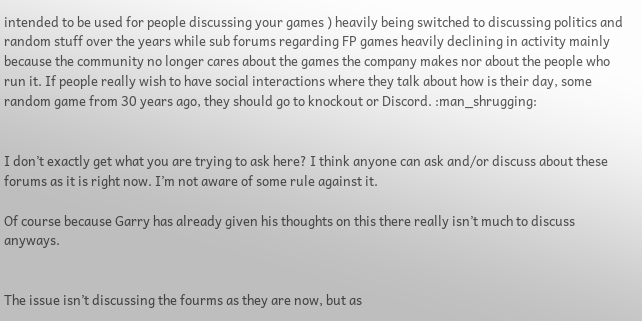intended to be used for people discussing your games ) heavily being switched to discussing politics and random stuff over the years while sub forums regarding FP games heavily declining in activity mainly because the community no longer cares about the games the company makes nor about the people who run it. If people really wish to have social interactions where they talk about how is their day, some random game from 30 years ago, they should go to knockout or Discord. :man_shrugging:


I don’t exactly get what you are trying to ask here? I think anyone can ask and/or discuss about these forums as it is right now. I’m not aware of some rule against it.

Of course because Garry has already given his thoughts on this there really isn’t much to discuss anyways.


The issue isn’t discussing the fourms as they are now, but as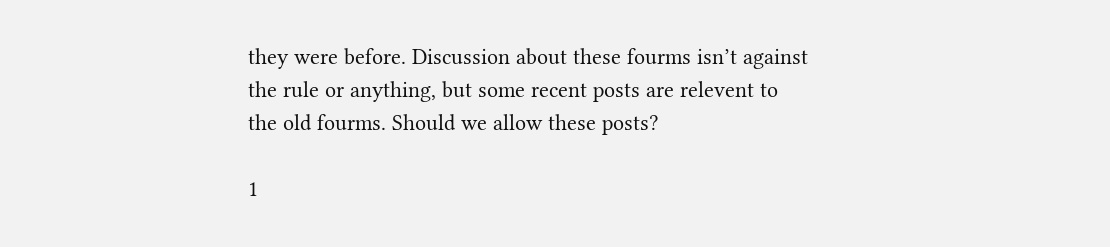they were before. Discussion about these fourms isn’t against the rule or anything, but some recent posts are relevent to the old fourms. Should we allow these posts?

1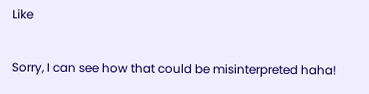Like

Sorry, I can see how that could be misinterpreted haha!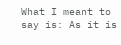What I meant to say is: As it is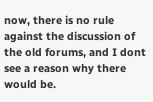now, there is no rule against the discussion of the old forums, and I dont see a reason why there would be.